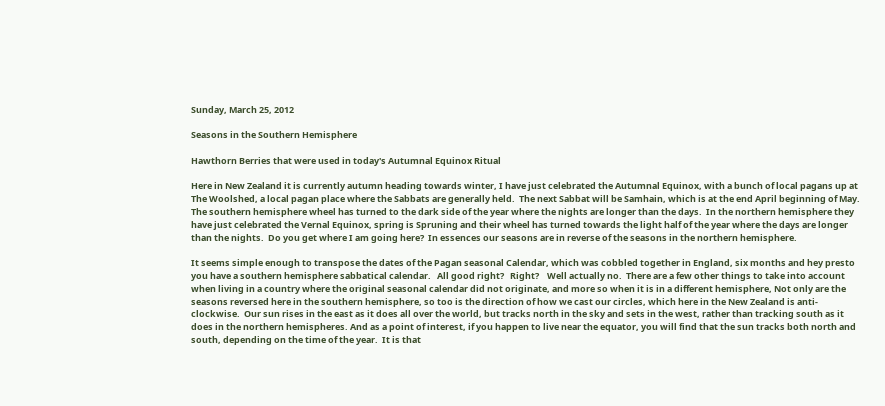Sunday, March 25, 2012

Seasons in the Southern Hemisphere

Hawthorn Berries that were used in today's Autumnal Equinox Ritual

Here in New Zealand it is currently autumn heading towards winter, I have just celebrated the Autumnal Equinox, with a bunch of local pagans up at The Woolshed, a local pagan place where the Sabbats are generally held.  The next Sabbat will be Samhain, which is at the end April beginning of May.  The southern hemisphere wheel has turned to the dark side of the year where the nights are longer than the days.  In the northern hemisphere they have just celebrated the Vernal Equinox, spring is Spruning and their wheel has turned towards the light half of the year where the days are longer than the nights.  Do you get where I am going here?  In essences our seasons are in reverse of the seasons in the northern hemisphere.

It seems simple enough to transpose the dates of the Pagan seasonal Calendar, which was cobbled together in England, six months and hey presto you have a southern hemisphere sabbatical calendar.   All good right?   Right?    Well actually no.  There are a few other things to take into account when living in a country where the original seasonal calendar did not originate, and more so when it is in a different hemisphere, Not only are the seasons reversed here in the southern hemisphere, so too is the direction of how we cast our circles, which here in the New Zealand is anti-clockwise.  Our sun rises in the east as it does all over the world, but tracks north in the sky and sets in the west, rather than tracking south as it does in the northern hemispheres. And as a point of interest, if you happen to live near the equator, you will find that the sun tracks both north and south, depending on the time of the year.  It is that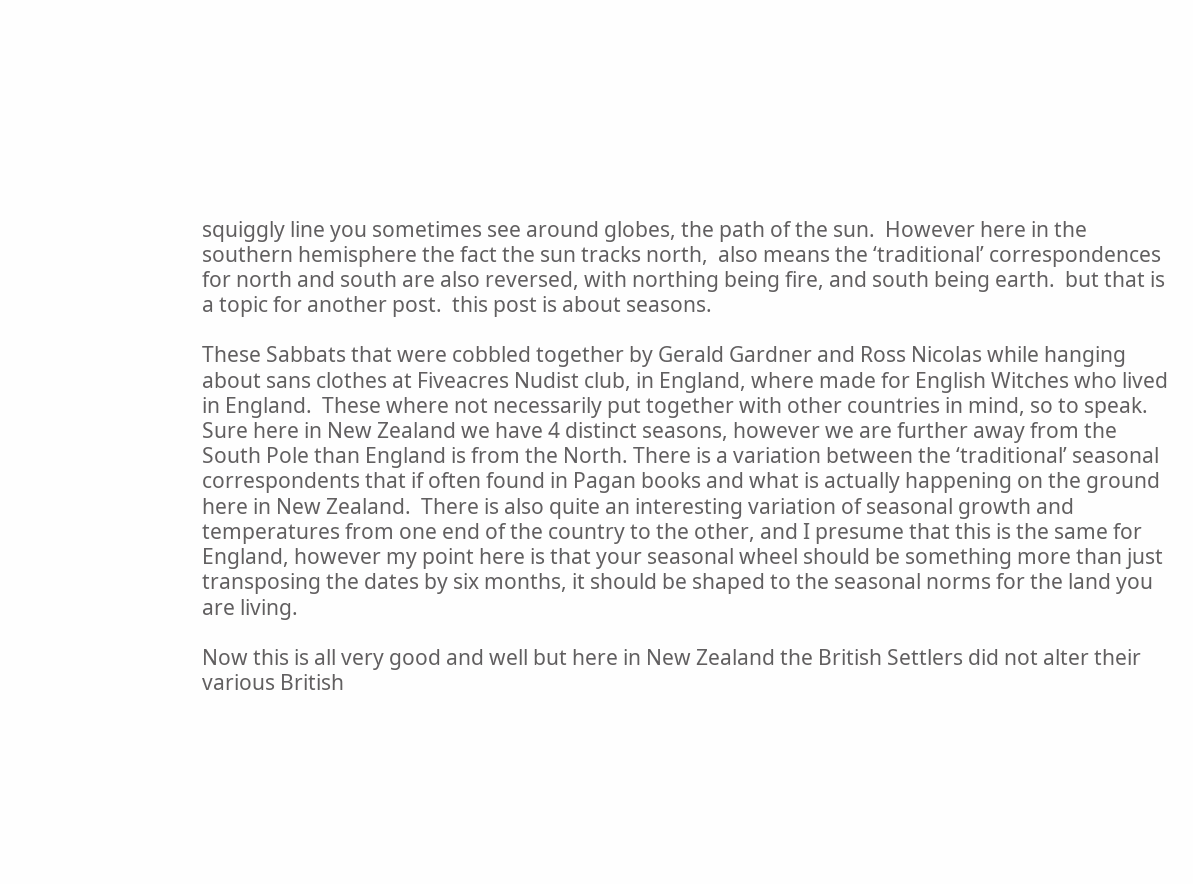squiggly line you sometimes see around globes, the path of the sun.  However here in the southern hemisphere the fact the sun tracks north,  also means the ‘traditional’ correspondences for north and south are also reversed, with northing being fire, and south being earth.  but that is a topic for another post.  this post is about seasons.

These Sabbats that were cobbled together by Gerald Gardner and Ross Nicolas while hanging about sans clothes at Fiveacres Nudist club, in England, where made for English Witches who lived in England.  These where not necessarily put together with other countries in mind, so to speak.  Sure here in New Zealand we have 4 distinct seasons, however we are further away from the South Pole than England is from the North. There is a variation between the ‘traditional’ seasonal correspondents that if often found in Pagan books and what is actually happening on the ground here in New Zealand.  There is also quite an interesting variation of seasonal growth and temperatures from one end of the country to the other, and I presume that this is the same for England, however my point here is that your seasonal wheel should be something more than just transposing the dates by six months, it should be shaped to the seasonal norms for the land you are living.

Now this is all very good and well but here in New Zealand the British Settlers did not alter their various British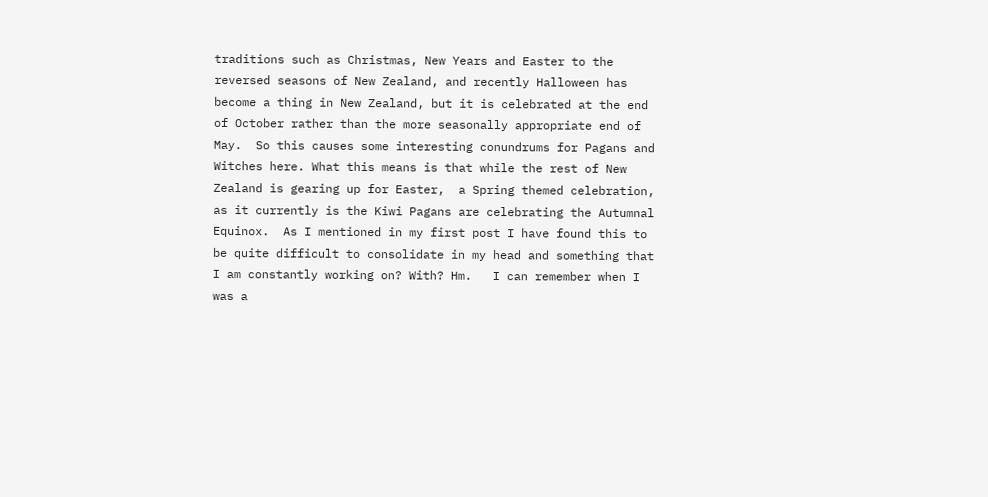traditions such as Christmas, New Years and Easter to the reversed seasons of New Zealand, and recently Halloween has become a thing in New Zealand, but it is celebrated at the end of October rather than the more seasonally appropriate end of May.  So this causes some interesting conundrums for Pagans and Witches here. What this means is that while the rest of New Zealand is gearing up for Easter,  a Spring themed celebration, as it currently is the Kiwi Pagans are celebrating the Autumnal Equinox.  As I mentioned in my first post I have found this to be quite difficult to consolidate in my head and something that I am constantly working on? With? Hm.   I can remember when I was a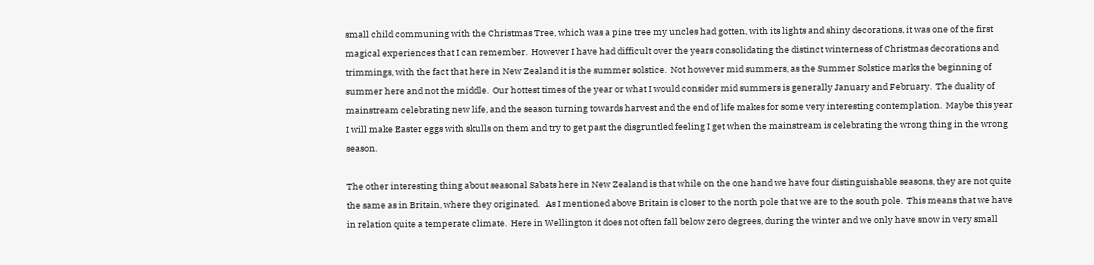small child communing with the Christmas Tree, which was a pine tree my uncles had gotten, with its lights and shiny decorations, it was one of the first magical experiences that I can remember.  However I have had difficult over the years consolidating the distinct winterness of Christmas decorations and trimmings, with the fact that here in New Zealand it is the summer solstice.  Not however mid summers, as the Summer Solstice marks the beginning of summer here and not the middle.  Our hottest times of the year or what I would consider mid summers is generally January and February.  The duality of mainstream celebrating new life, and the season turning towards harvest and the end of life makes for some very interesting contemplation.  Maybe this year I will make Easter eggs with skulls on them and try to get past the disgruntled feeling I get when the mainstream is celebrating the wrong thing in the wrong season.

The other interesting thing about seasonal Sabats here in New Zealand is that while on the one hand we have four distinguishable seasons, they are not quite the same as in Britain, where they originated.   As I mentioned above Britain is closer to the north pole that we are to the south pole.  This means that we have in relation quite a temperate climate.  Here in Wellington it does not often fall below zero degrees, during the winter and we only have snow in very small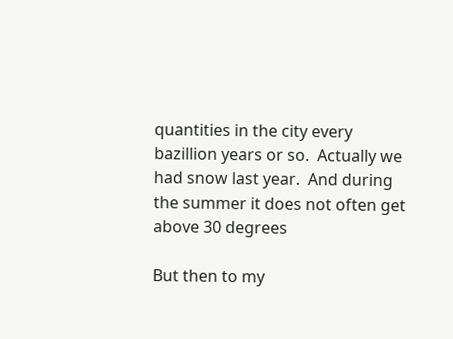quantities in the city every bazillion years or so.  Actually we had snow last year.  And during the summer it does not often get above 30 degrees

But then to my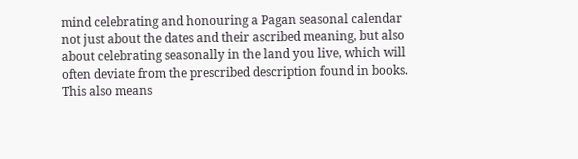mind celebrating and honouring a Pagan seasonal calendar not just about the dates and their ascribed meaning, but also about celebrating seasonally in the land you live, which will often deviate from the prescribed description found in books.  This also means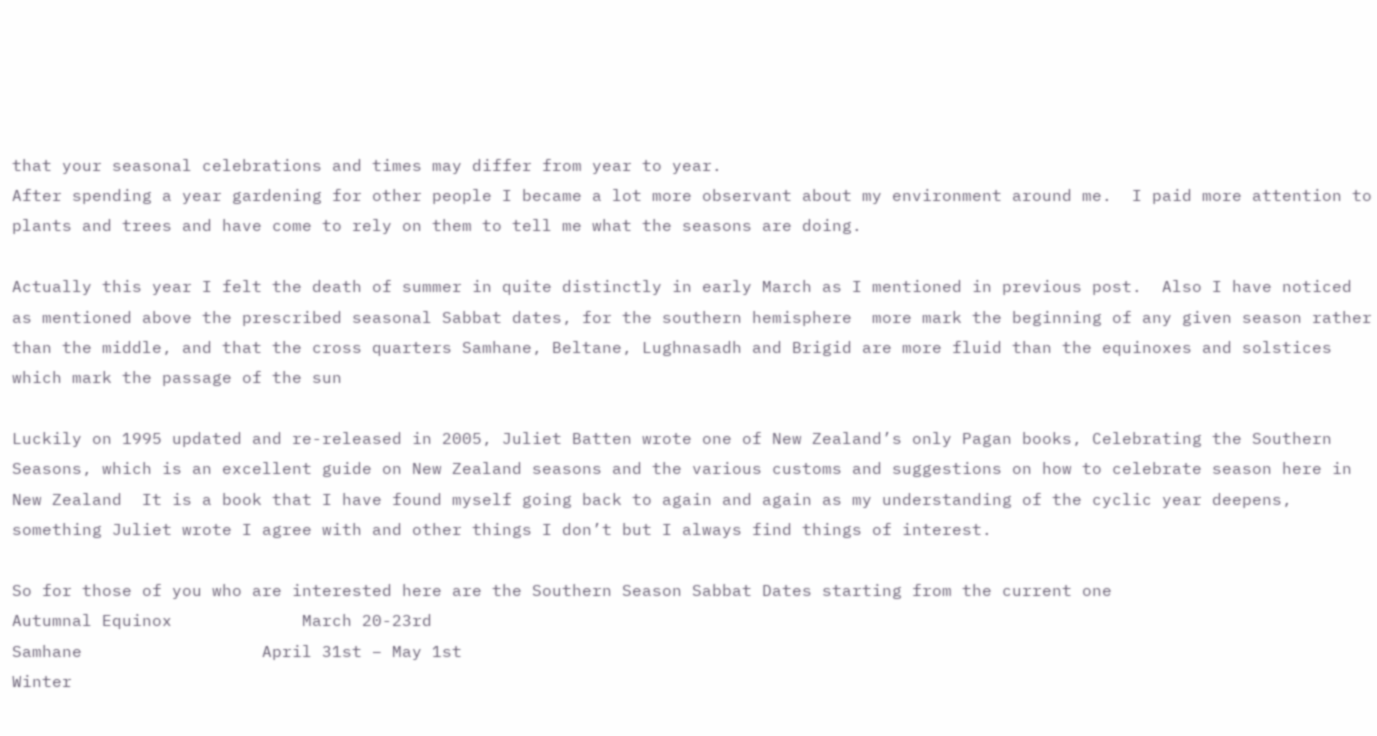that your seasonal celebrations and times may differ from year to year.
After spending a year gardening for other people I became a lot more observant about my environment around me.  I paid more attention to plants and trees and have come to rely on them to tell me what the seasons are doing.

Actually this year I felt the death of summer in quite distinctly in early March as I mentioned in previous post.  Also I have noticed as mentioned above the prescribed seasonal Sabbat dates, for the southern hemisphere  more mark the beginning of any given season rather than the middle, and that the cross quarters Samhane, Beltane, Lughnasadh and Brigid are more fluid than the equinoxes and solstices which mark the passage of the sun

Luckily on 1995 updated and re-released in 2005, Juliet Batten wrote one of New Zealand’s only Pagan books, Celebrating the Southern Seasons, which is an excellent guide on New Zealand seasons and the various customs and suggestions on how to celebrate season here in New Zealand  It is a book that I have found myself going back to again and again as my understanding of the cyclic year deepens, something Juliet wrote I agree with and other things I don’t but I always find things of interest.

So for those of you who are interested here are the Southern Season Sabbat Dates starting from the current one
Autumnal Equinox             March 20-23rd
Samhane                  April 31st – May 1st
Winter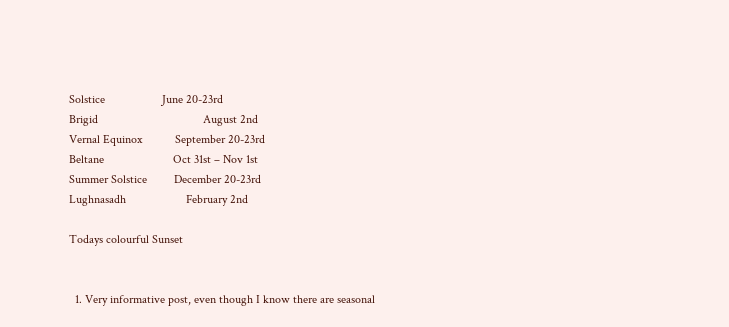Solstice                   June 20-23rd
Brigid                                   August 2nd
Vernal Equinox           September 20-23rd
Beltane                       Oct 31st – Nov 1st
Summer Solstice         December 20-23rd
Lughnasadh                    February 2nd

Todays colourful Sunset


  1. Very informative post, even though I know there are seasonal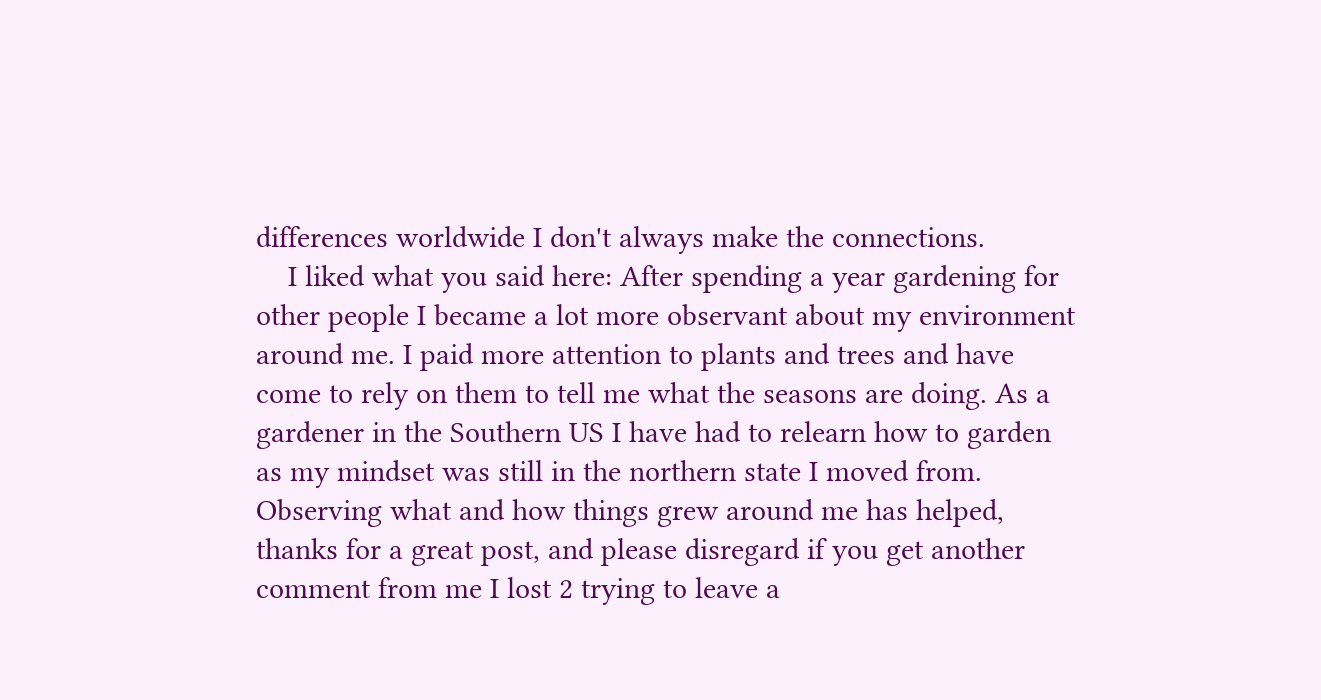differences worldwide I don't always make the connections.
    I liked what you said here: After spending a year gardening for other people I became a lot more observant about my environment around me. I paid more attention to plants and trees and have come to rely on them to tell me what the seasons are doing. As a gardener in the Southern US I have had to relearn how to garden as my mindset was still in the northern state I moved from. Observing what and how things grew around me has helped, thanks for a great post, and please disregard if you get another comment from me I lost 2 trying to leave a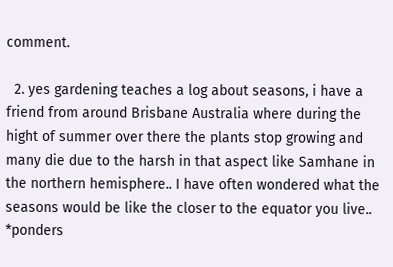comment.

  2. yes gardening teaches a log about seasons, i have a friend from around Brisbane Australia where during the hight of summer over there the plants stop growing and many die due to the harsh in that aspect like Samhane in the northern hemisphere.. I have often wondered what the seasons would be like the closer to the equator you live.. *ponders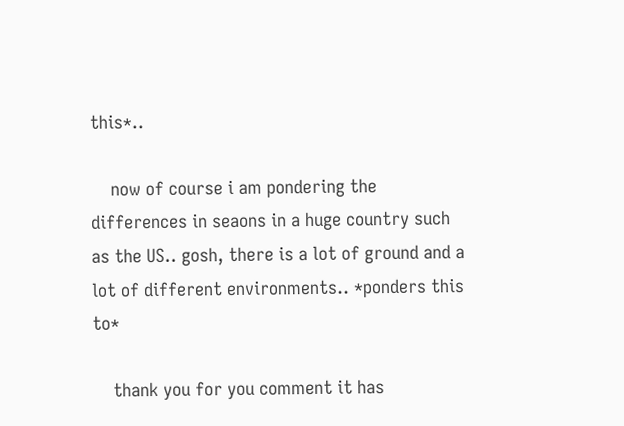this*..

    now of course i am pondering the differences in seaons in a huge country such as the US.. gosh, there is a lot of ground and a lot of different environments.. *ponders this to*

    thank you for you comment it has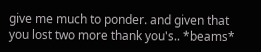give me much to ponder. and given that you lost two more thank you's.. *beams*